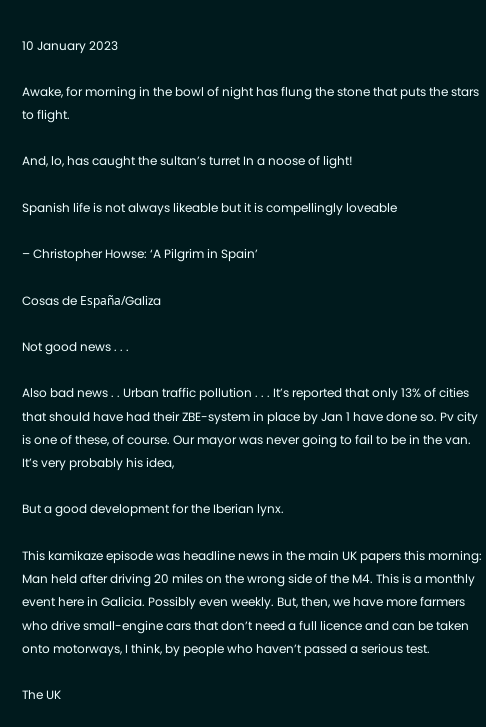10 January 2023

Awake, for morning in the bowl of night has flung the stone that puts the stars to flight.

And, lo, has caught the sultan’s turret In a noose of light!

Spanish life is not always likeable but it is compellingly loveable

– Christopher Howse: ‘A Pilgrim in Spain’

Cosas de España/Galiza

Not good news . . .

Also bad news . . Urban traffic pollution . . . It’s reported that only 13% of cities that should have had their ZBE-system in place by Jan 1 have done so. Pv city is one of these, of course. Our mayor was never going to fail to be in the van. It’s very probably his idea,

But a good development for the Iberian lynx.

This kamikaze episode was headline news in the main UK papers this morning: Man held after driving 20 miles on the wrong side of the M4. This is a monthly event here in Galicia. Possibly even weekly. But, then, we have more farmers who drive small-engine cars that don’t need a full licence and can be taken onto motorways, I think, by people who haven’t passed a serious test.

The UK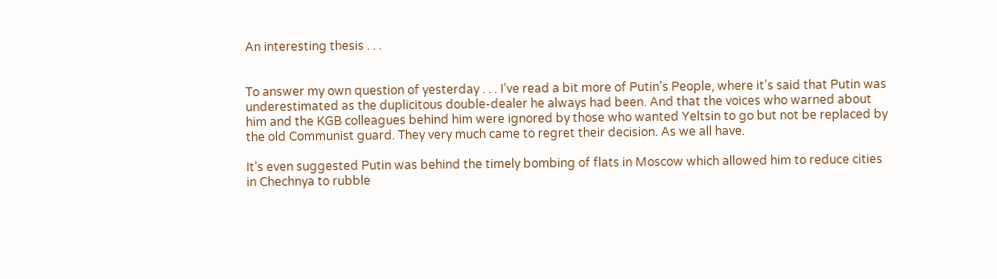An interesting thesis . . .


To answer my own question of yesterday . . . I’ve read a bit more of Putin’s People, where it’s said that Putin was underestimated as the duplicitous double-dealer he always had been. And that the voices who warned about him and the KGB colleagues behind him were ignored by those who wanted Yeltsin to go but not be replaced by the old Communist guard. They very much came to regret their decision. As we all have.

It’s even suggested Putin was behind the timely bombing of flats in Moscow which allowed him to reduce cities in Chechnya to rubble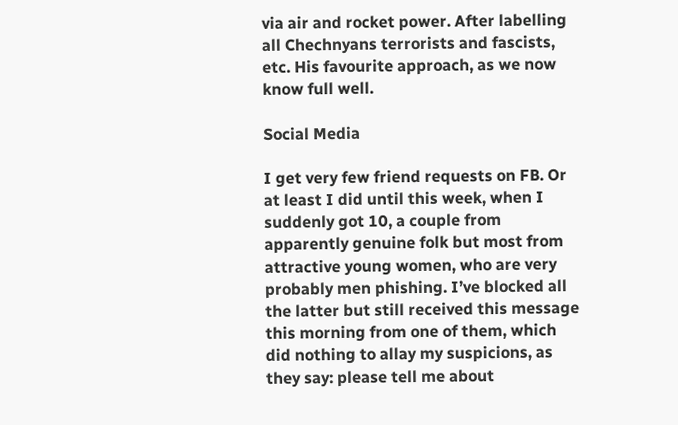via air and rocket power. After labelling all Chechnyans terrorists and fascists, etc. His favourite approach, as we now know full well.

Social Media

I get very few friend requests on FB. Or at least I did until this week, when I suddenly got 10, a couple from apparently genuine folk but most from attractive young women, who are very probably men phishing. I’ve blocked all the latter but still received this message this morning from one of them, which did nothing to allay my suspicions, as they say: please tell me about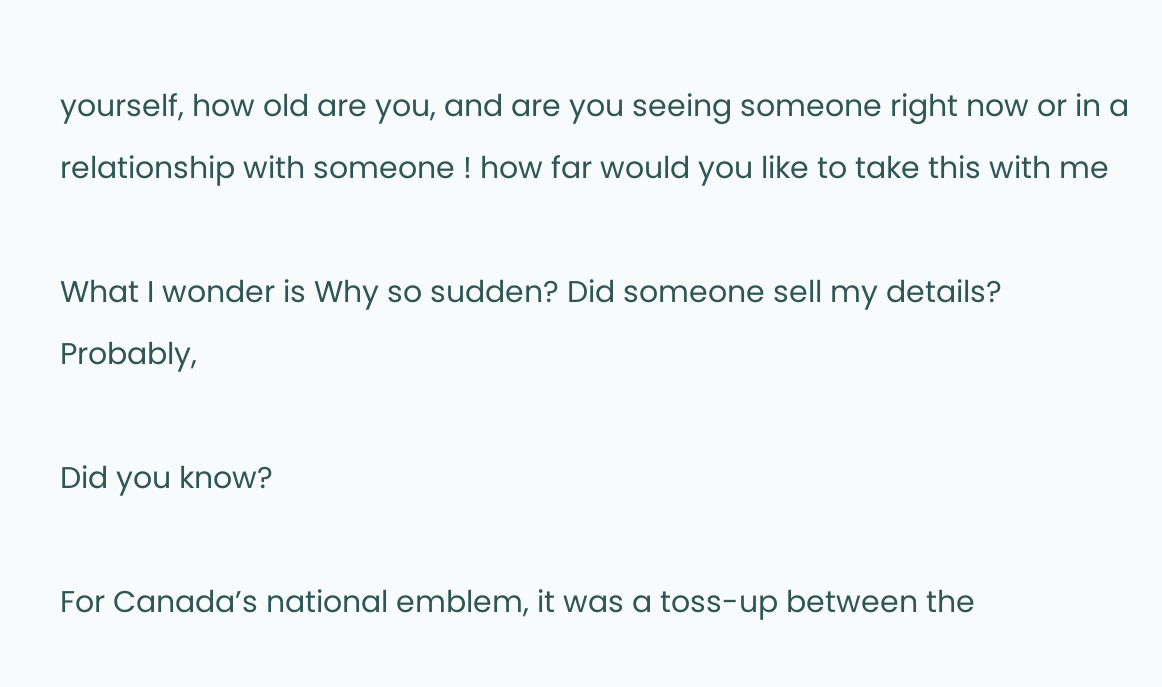yourself, how old are you, and are you seeing someone right now or in a relationship with someone ! how far would you like to take this with me

What I wonder is Why so sudden? Did someone sell my details? Probably,

Did you know?

For Canada’s national emblem, it was a toss-up between the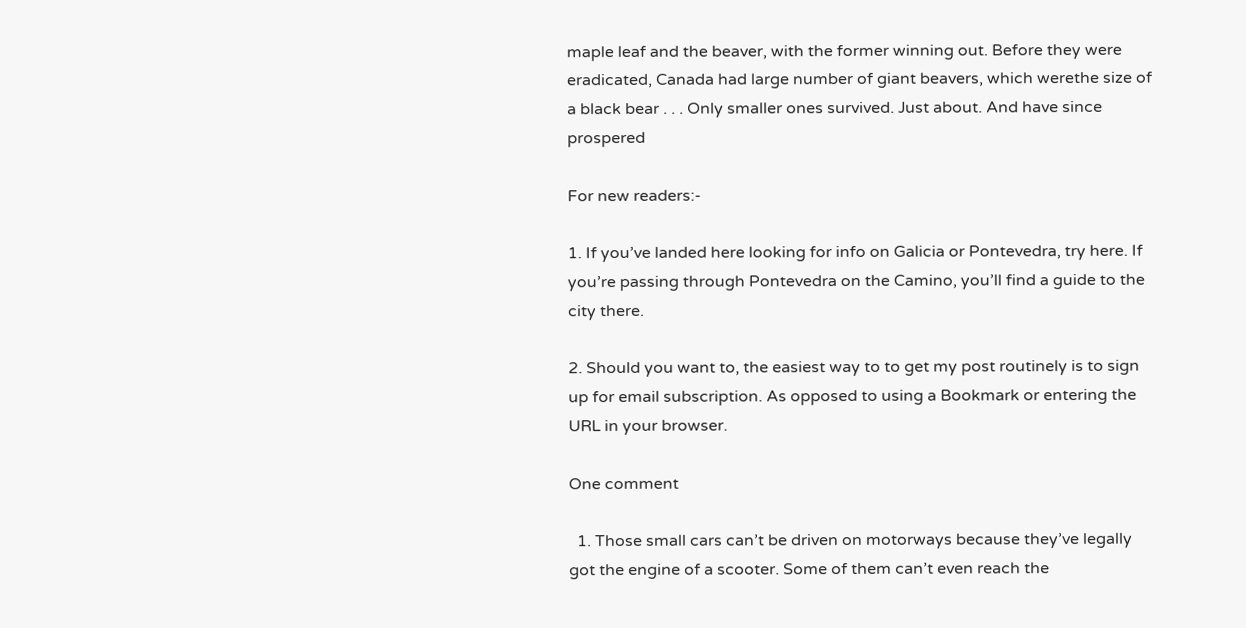maple leaf and the beaver, with the former winning out. Before they were eradicated, Canada had large number of giant beavers, which werethe size of a black bear . . . Only smaller ones survived. Just about. And have since prospered

For new readers:-

1. If you’ve landed here looking for info on Galicia or Pontevedra, try here. If you’re passing through Pontevedra on the Camino, you’ll find a guide to the city there.

2. Should you want to, the easiest way to to get my post routinely is to sign up for email subscription. As opposed to using a Bookmark or entering the URL in your browser.

One comment

  1. Those small cars can’t be driven on motorways because they’ve legally got the engine of a scooter. Some of them can’t even reach the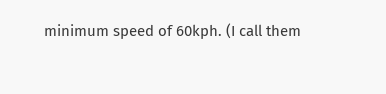minimum speed of 60kph. (I call them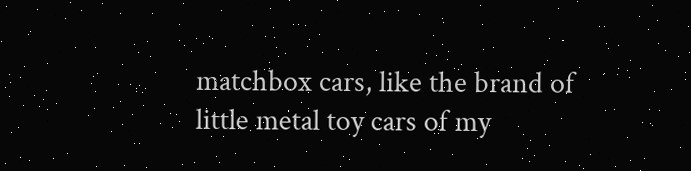matchbox cars, like the brand of little metal toy cars of my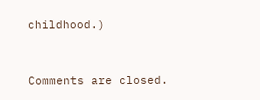childhood.)


Comments are closed.